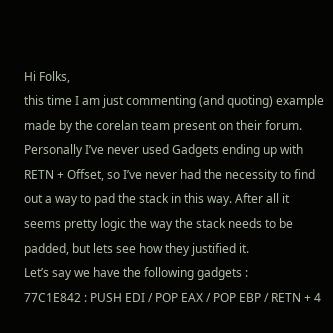Hi Folks,
this time I am just commenting (and quoting) example made by the corelan team present on their forum. Personally I’ve never used Gadgets ending up with RETN + Offset, so I’ve never had the necessity to find out a way to pad the stack in this way. After all it seems pretty logic the way the stack needs to be padded, but lets see how they justified it.
Let’s say we have the following gadgets :
77C1E842 : PUSH EDI / POP EAX / POP EBP / RETN + 4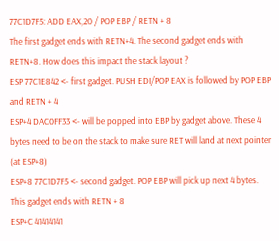77C1D7F5: ADD EAX,20 / POP EBP / RETN + 8
The first gadget ends with RETN+4. The second gadget ends with RETN+8. How does this impact the stack layout ?
ESP 77C1E842 <- first gadget. PUSH EDI/POP EAX is followed by POP EBP and RETN + 4
ESP+4 DAC0FF33 <- will be popped into EBP by gadget above. These 4 bytes need to be on the stack to make sure RET will land at next pointer (at ESP+8)
ESP+8 77C1D7F5 <- second gadget. POP EBP will pick up next 4 bytes. This gadget ends with RETN + 8
ESP+C 41414141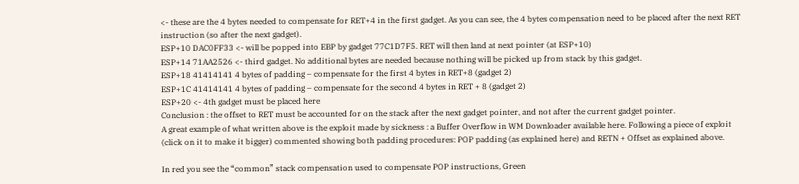<- these are the 4 bytes needed to compensate for RET+4 in the first gadget. As you can see, the 4 bytes compensation need to be placed after the next RET instruction (so after the next gadget).
ESP+10 DAC0FF33 <- will be popped into EBP by gadget 77C1D7F5. RET will then land at next pointer (at ESP+10)
ESP+14 71AA2526 <- third gadget. No additional bytes are needed because nothing will be picked up from stack by this gadget.
ESP+18 41414141 4 bytes of padding – compensate for the first 4 bytes in RET+8 (gadget 2)
ESP+1C 41414141 4 bytes of padding – compensate for the second 4 bytes in RET + 8 (gadget 2)
ESP+20 <- 4th gadget must be placed here
Conclusion : the offset to RET must be accounted for on the stack after the next gadget pointer, and not after the current gadget pointer.
A great example of what written above is the exploit made by sickness : a Buffer Overflow in WM Downloader available here. Following a piece of exploit (click on it to make it bigger) commented showing both padding procedures: POP padding (as explained here) and RETN + Offset as explained above.

In red you see the “common” stack compensation used to compensate POP instructions, Green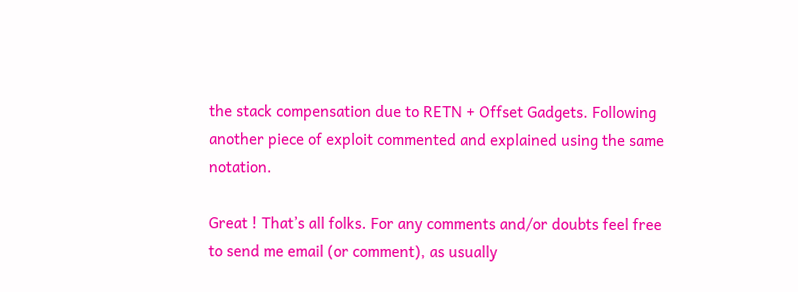the stack compensation due to RETN + Offset Gadgets. Following another piece of exploit commented and explained using the same notation.

Great ! That’s all folks. For any comments and/or doubts feel free to send me email (or comment), as usually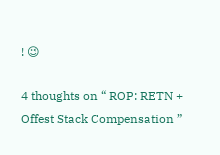! 😉

4 thoughts on “ ROP: RETN + Offest Stack Compensation ”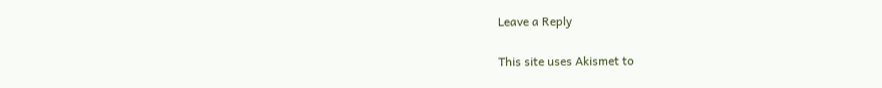Leave a Reply

This site uses Akismet to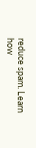reduce spam. Learn how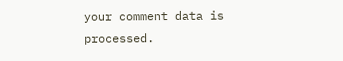your comment data is processed.